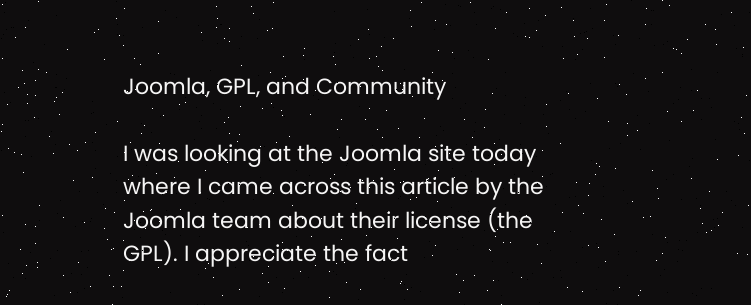Joomla, GPL, and Community

I was looking at the Joomla site today where I came across this article by the Joomla team about their license (the GPL). I appreciate the fact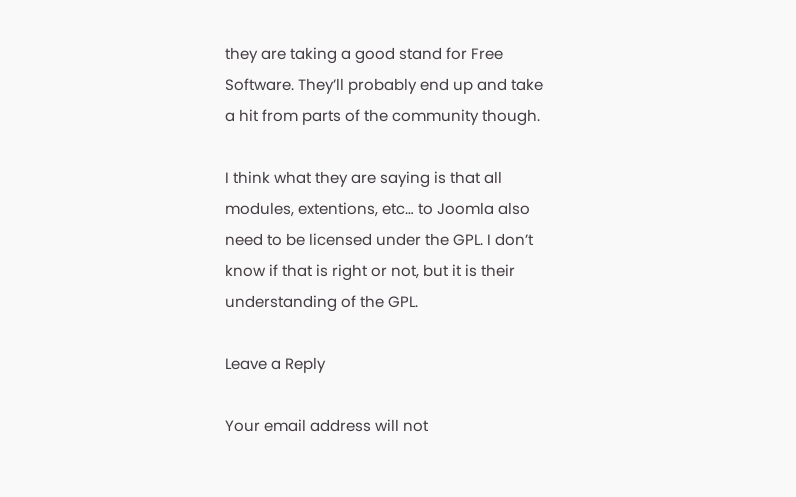they are taking a good stand for Free Software. They’ll probably end up and take a hit from parts of the community though.

I think what they are saying is that all modules, extentions, etc… to Joomla also need to be licensed under the GPL. I don’t know if that is right or not, but it is their understanding of the GPL.

Leave a Reply

Your email address will not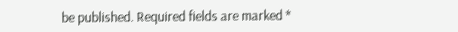be published. Required fields are marked *